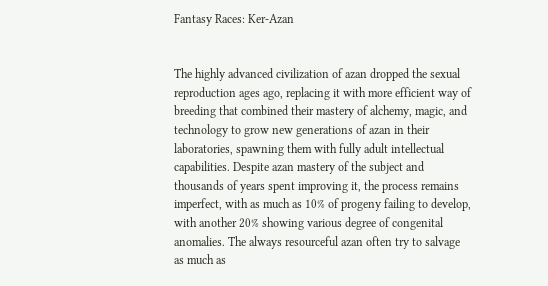Fantasy Races: Ker-Azan


The highly advanced civilization of azan dropped the sexual reproduction ages ago, replacing it with more efficient way of breeding that combined their mastery of alchemy, magic, and technology to grow new generations of azan in their laboratories, spawning them with fully adult intellectual capabilities. Despite azan mastery of the subject and thousands of years spent improving it, the process remains imperfect, with as much as 10% of progeny failing to develop, with another 20% showing various degree of congenital anomalies. The always resourceful azan often try to salvage as much as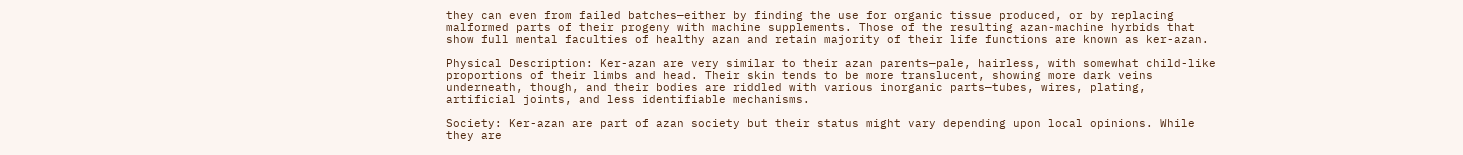they can even from failed batches—either by finding the use for organic tissue produced, or by replacing malformed parts of their progeny with machine supplements. Those of the resulting azan-machine hyrbids that show full mental faculties of healthy azan and retain majority of their life functions are known as ker-azan.

Physical Description: Ker-azan are very similar to their azan parents—pale, hairless, with somewhat child-like proportions of their limbs and head. Their skin tends to be more translucent, showing more dark veins underneath, though, and their bodies are riddled with various inorganic parts—tubes, wires, plating, artificial joints, and less identifiable mechanisms.

Society: Ker-azan are part of azan society but their status might vary depending upon local opinions. While they are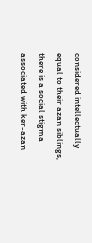considered intellectually equal to their azan siblings, there is a social stigma associated with ker-azan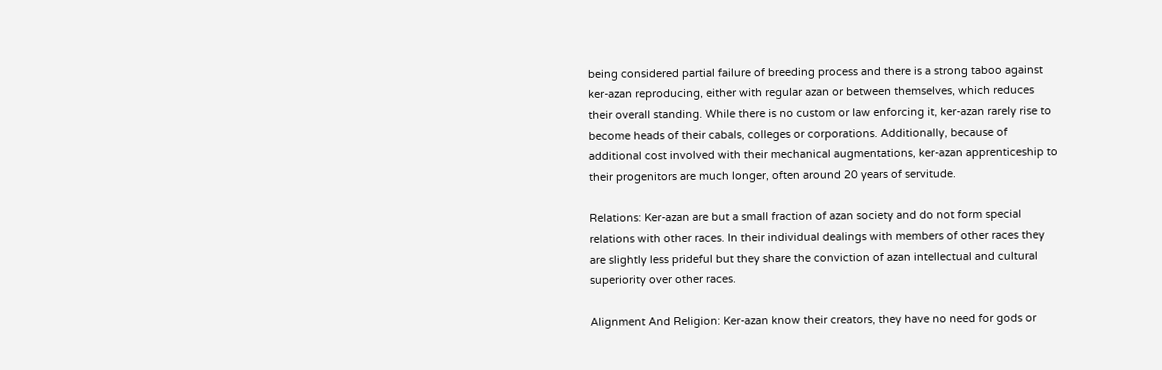being considered partial failure of breeding process and there is a strong taboo against ker-azan reproducing, either with regular azan or between themselves, which reduces their overall standing. While there is no custom or law enforcing it, ker-azan rarely rise to become heads of their cabals, colleges or corporations. Additionally, because of additional cost involved with their mechanical augmentations, ker-azan apprenticeship to their progenitors are much longer, often around 20 years of servitude.

Relations: Ker-azan are but a small fraction of azan society and do not form special relations with other races. In their individual dealings with members of other races they are slightly less prideful but they share the conviction of azan intellectual and cultural superiority over other races.

Alignment And Religion: Ker-azan know their creators, they have no need for gods or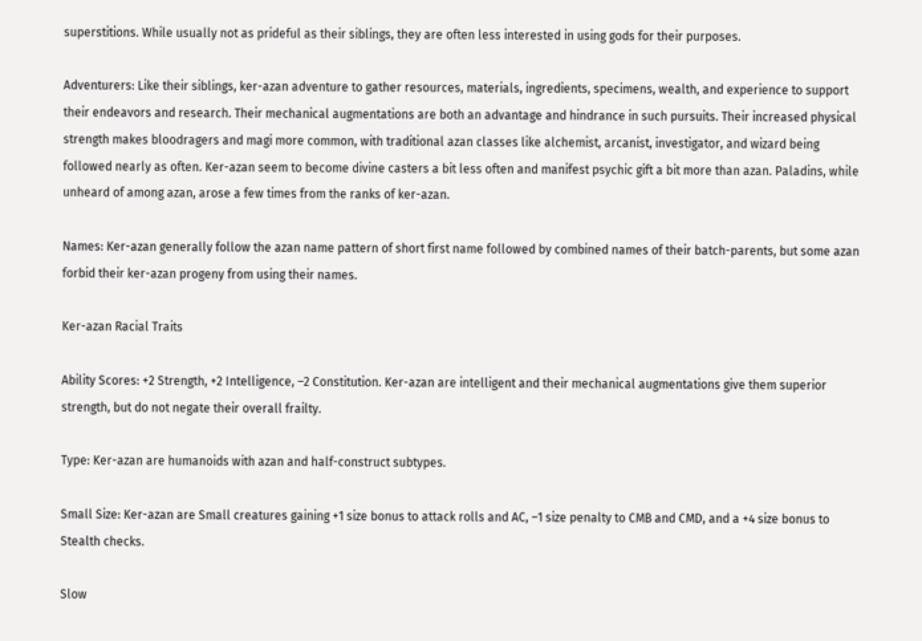superstitions. While usually not as prideful as their siblings, they are often less interested in using gods for their purposes.

Adventurers: Like their siblings, ker-azan adventure to gather resources, materials, ingredients, specimens, wealth, and experience to support their endeavors and research. Their mechanical augmentations are both an advantage and hindrance in such pursuits. Their increased physical strength makes bloodragers and magi more common, with traditional azan classes like alchemist, arcanist, investigator, and wizard being followed nearly as often. Ker-azan seem to become divine casters a bit less often and manifest psychic gift a bit more than azan. Paladins, while unheard of among azan, arose a few times from the ranks of ker-azan.

Names: Ker-azan generally follow the azan name pattern of short first name followed by combined names of their batch-parents, but some azan forbid their ker-azan progeny from using their names.

Ker-azan Racial Traits

Ability Scores: +2 Strength, +2 Intelligence, –2 Constitution. Ker-azan are intelligent and their mechanical augmentations give them superior strength, but do not negate their overall frailty.

Type: Ker-azan are humanoids with azan and half-construct subtypes.

Small Size: Ker-azan are Small creatures gaining +1 size bonus to attack rolls and AC, –1 size penalty to CMB and CMD, and a +4 size bonus to Stealth checks.

Slow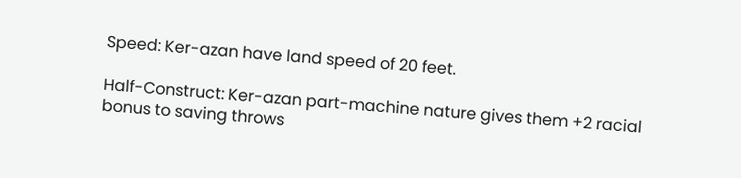Speed: Ker-azan have land speed of 20 feet.

Half-Construct: Ker-azan part-machine nature gives them +2 racial bonus to saving throws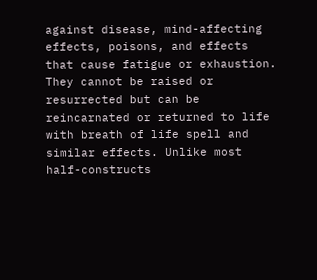against disease, mind-affecting effects, poisons, and effects that cause fatigue or exhaustion. They cannot be raised or resurrected but can be reincarnated or returned to life with breath of life spell and similar effects. Unlike most half-constructs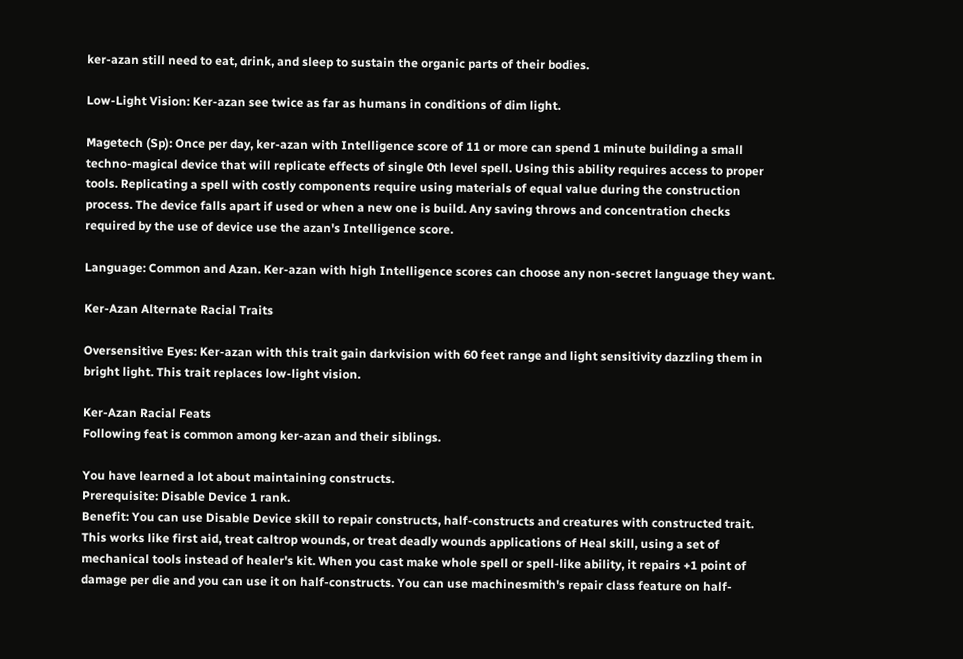ker-azan still need to eat, drink, and sleep to sustain the organic parts of their bodies.

Low-Light Vision: Ker-azan see twice as far as humans in conditions of dim light.

Magetech (Sp): Once per day, ker-azan with Intelligence score of 11 or more can spend 1 minute building a small techno-magical device that will replicate effects of single 0th level spell. Using this ability requires access to proper tools. Replicating a spell with costly components require using materials of equal value during the construction process. The device falls apart if used or when a new one is build. Any saving throws and concentration checks required by the use of device use the azan's Intelligence score.

Language: Common and Azan. Ker-azan with high Intelligence scores can choose any non-secret language they want.

Ker-Azan Alternate Racial Traits

Oversensitive Eyes: Ker-azan with this trait gain darkvision with 60 feet range and light sensitivity dazzling them in bright light. This trait replaces low-light vision.

Ker-Azan Racial Feats
Following feat is common among ker-azan and their siblings.

You have learned a lot about maintaining constructs.
Prerequisite: Disable Device 1 rank.
Benefit: You can use Disable Device skill to repair constructs, half-constructs and creatures with constructed trait. This works like first aid, treat caltrop wounds, or treat deadly wounds applications of Heal skill, using a set of mechanical tools instead of healer's kit. When you cast make whole spell or spell-like ability, it repairs +1 point of damage per die and you can use it on half-constructs. You can use machinesmith's repair class feature on half-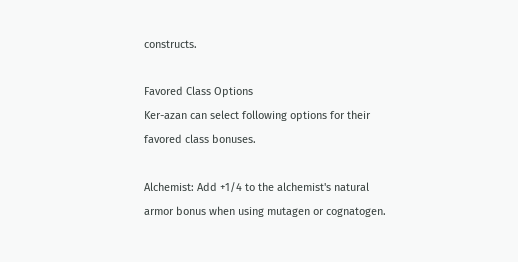constructs.

Favored Class Options
Ker-azan can select following options for their favored class bonuses.

Alchemist: Add +1/4 to the alchemist's natural armor bonus when using mutagen or cognatogen.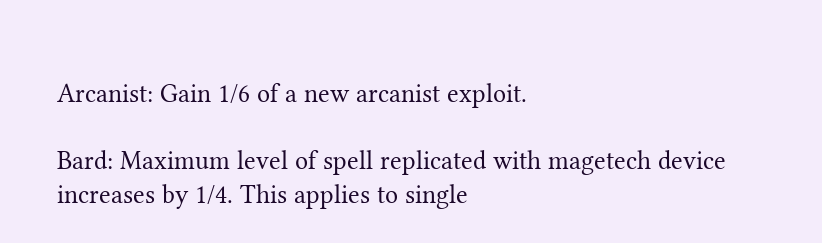Arcanist: Gain 1/6 of a new arcanist exploit.

Bard: Maximum level of spell replicated with magetech device increases by 1/4. This applies to single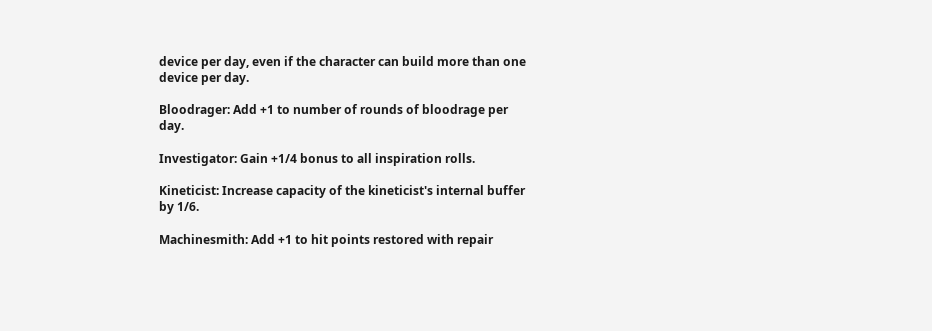device per day, even if the character can build more than one device per day.

Bloodrager: Add +1 to number of rounds of bloodrage per day.

Investigator: Gain +1/4 bonus to all inspiration rolls.

Kineticist: Increase capacity of the kineticist's internal buffer by 1/6.

Machinesmith: Add +1 to hit points restored with repair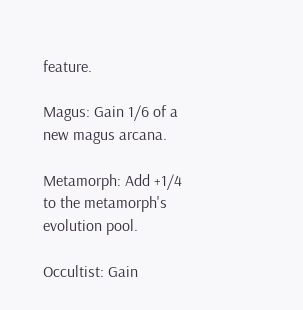feature.

Magus: Gain 1/6 of a new magus arcana.

Metamorph: Add +1/4 to the metamorph's evolution pool.

Occultist: Gain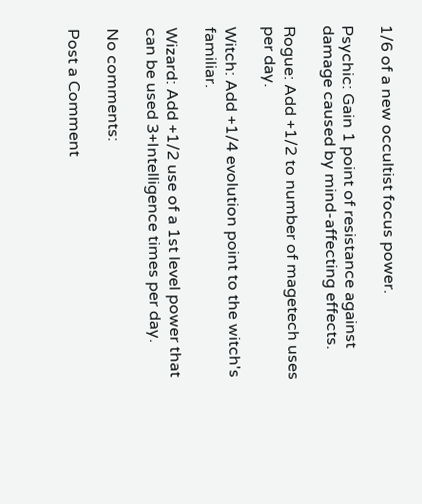1/6 of a new occultist focus power.

Psychic: Gain 1 point of resistance against damage caused by mind-affecting effects.

Rogue: Add +1/2 to number of magetech uses per day.

Witch: Add +1/4 evolution point to the witch's familiar.

Wizard: Add +1/2 use of a 1st level power that can be used 3+Intelligence times per day.

No comments:

Post a Comment